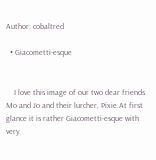Author: cobaltred

  • Giacometti-esque


    I love this image of our two dear friends Mo and Jo and their lurcher, Pixie.At first glance it is rather Giacometti-esque with very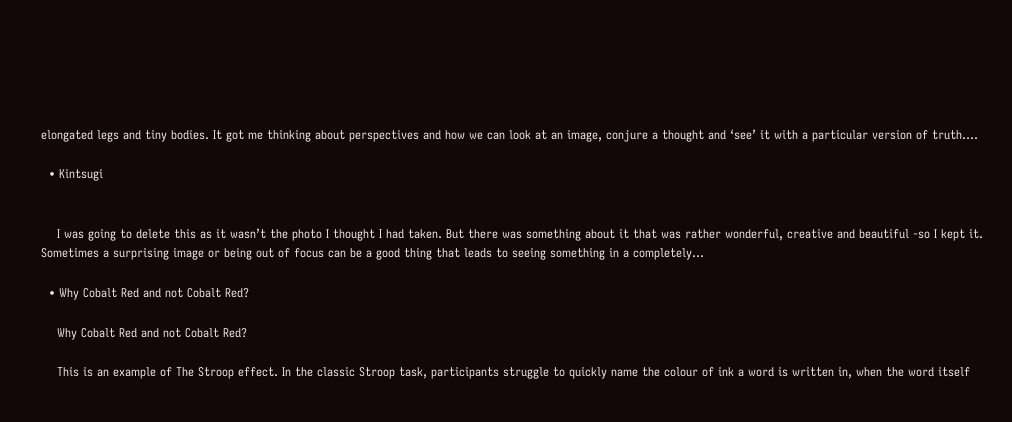elongated legs and tiny bodies. It got me thinking about perspectives and how we can look at an image, conjure a thought and ‘see’ it with a particular version of truth.…

  • Kintsugi


    I was going to delete this as it wasn’t the photo I thought I had taken. But there was something about it that was rather wonderful, creative and beautiful -so I kept it. Sometimes a surprising image or being out of focus can be a good thing that leads to seeing something in a completely…

  • Why Cobalt Red and not Cobalt Red?

    Why Cobalt Red and not Cobalt Red?

    This is an example of The Stroop effect. In the classic Stroop task, participants struggle to quickly name the colour of ink a word is written in, when the word itself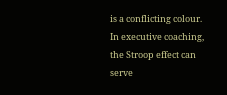is a conflicting colour. In executive coaching, the Stroop effect can serve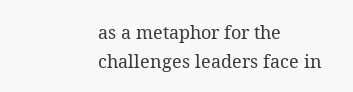as a metaphor for the challenges leaders face in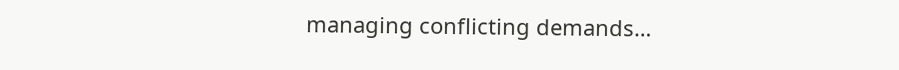managing conflicting demands…